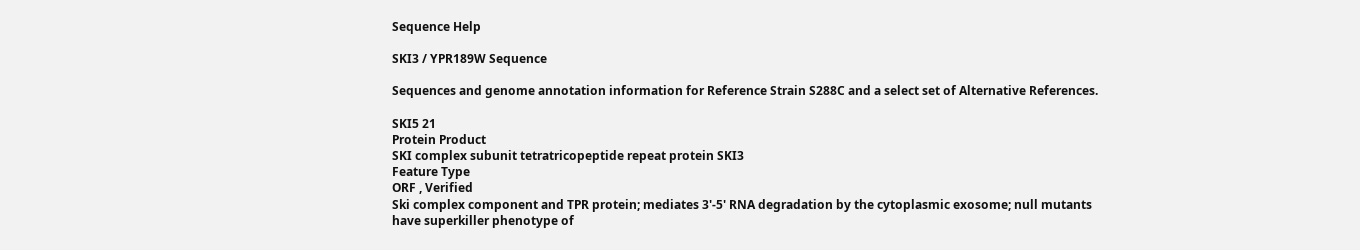Sequence Help

SKI3 / YPR189W Sequence

Sequences and genome annotation information for Reference Strain S288C and a select set of Alternative References.

SKI5 21
Protein Product
SKI complex subunit tetratricopeptide repeat protein SKI3
Feature Type
ORF , Verified
Ski complex component and TPR protein; mediates 3'-5' RNA degradation by the cytoplasmic exosome; null mutants have superkiller phenotype of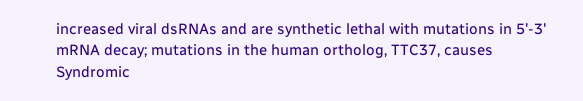increased viral dsRNAs and are synthetic lethal with mutations in 5'-3' mRNA decay; mutations in the human ortholog, TTC37, causes Syndromic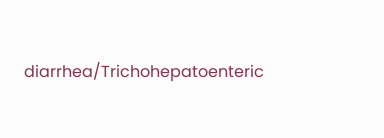diarrhea/Trichohepatoenteric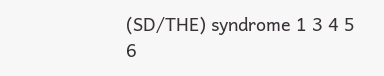(SD/THE) syndrome 1 3 4 5 6